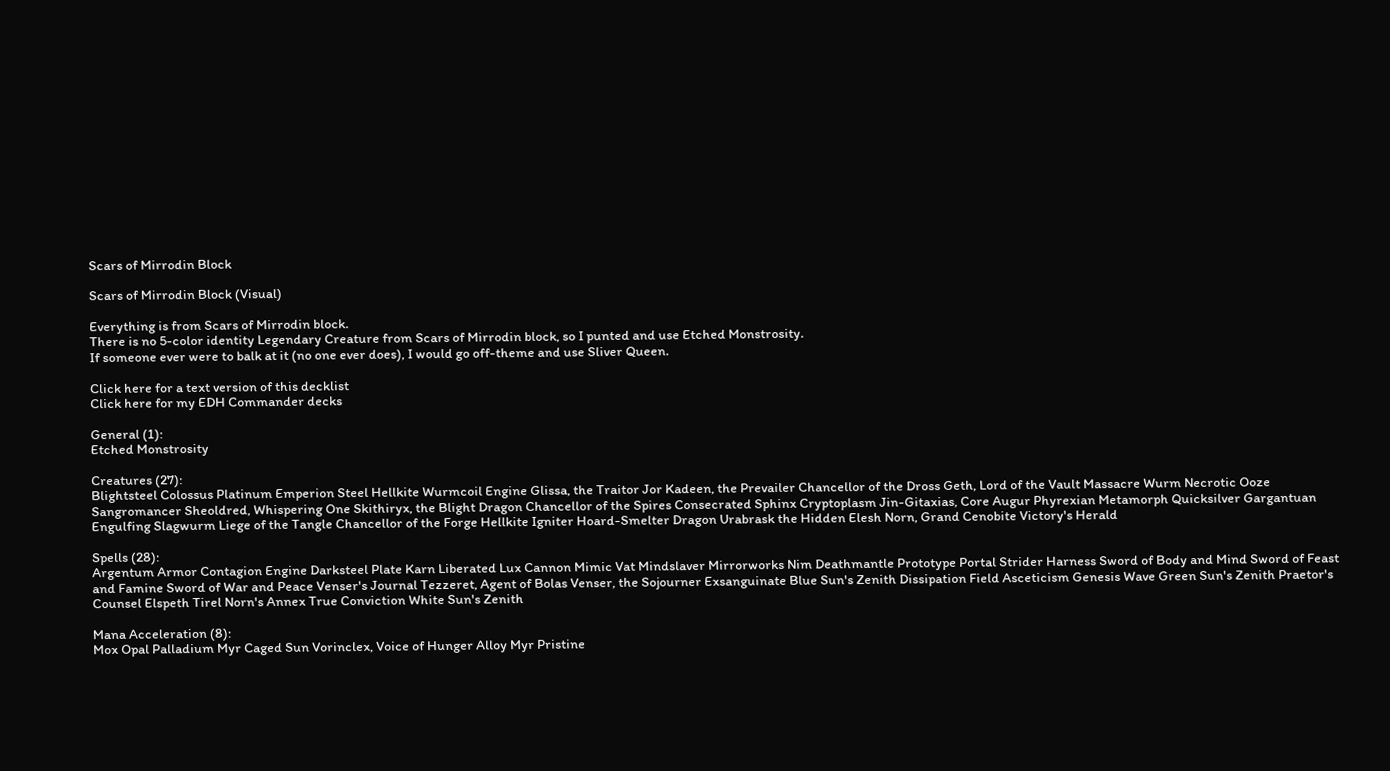Scars of Mirrodin Block

Scars of Mirrodin Block (Visual)

Everything is from Scars of Mirrodin block.
There is no 5-color identity Legendary Creature from Scars of Mirrodin block, so I punted and use Etched Monstrosity.
If someone ever were to balk at it (no one ever does), I would go off-theme and use Sliver Queen.

Click here for a text version of this decklist
Click here for my EDH Commander decks

General (1):
Etched Monstrosity

Creatures (27):
Blightsteel Colossus Platinum Emperion Steel Hellkite Wurmcoil Engine Glissa, the Traitor Jor Kadeen, the Prevailer Chancellor of the Dross Geth, Lord of the Vault Massacre Wurm Necrotic Ooze Sangromancer Sheoldred, Whispering One Skithiryx, the Blight Dragon Chancellor of the Spires Consecrated Sphinx Cryptoplasm Jin-Gitaxias, Core Augur Phyrexian Metamorph Quicksilver Gargantuan Engulfing Slagwurm Liege of the Tangle Chancellor of the Forge Hellkite Igniter Hoard-Smelter Dragon Urabrask the Hidden Elesh Norn, Grand Cenobite Victory's Herald

Spells (28):
Argentum Armor Contagion Engine Darksteel Plate Karn Liberated Lux Cannon Mimic Vat Mindslaver Mirrorworks Nim Deathmantle Prototype Portal Strider Harness Sword of Body and Mind Sword of Feast and Famine Sword of War and Peace Venser's Journal Tezzeret, Agent of Bolas Venser, the Sojourner Exsanguinate Blue Sun's Zenith Dissipation Field Asceticism Genesis Wave Green Sun's Zenith Praetor's Counsel Elspeth Tirel Norn's Annex True Conviction White Sun's Zenith

Mana Acceleration (8):
Mox Opal Palladium Myr Caged Sun Vorinclex, Voice of Hunger Alloy Myr Pristine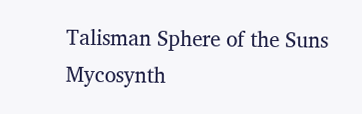Talisman Sphere of the Suns Mycosynth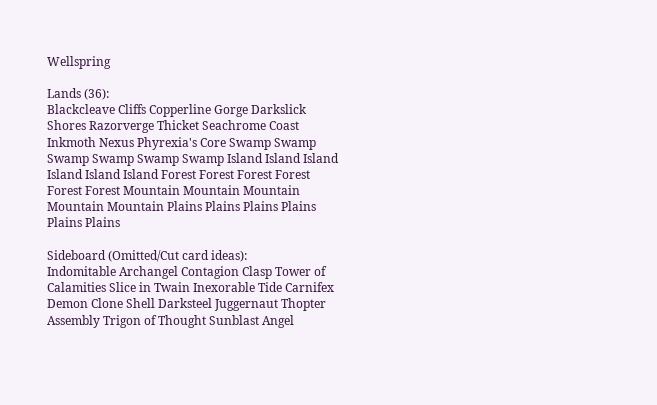Wellspring

Lands (36):
Blackcleave Cliffs Copperline Gorge Darkslick Shores Razorverge Thicket Seachrome Coast Inkmoth Nexus Phyrexia's Core Swamp Swamp Swamp Swamp Swamp Swamp Island Island Island Island Island Island Forest Forest Forest Forest Forest Forest Mountain Mountain Mountain Mountain Mountain Plains Plains Plains Plains Plains Plains

Sideboard (Omitted/Cut card ideas):
Indomitable Archangel Contagion Clasp Tower of Calamities Slice in Twain Inexorable Tide Carnifex Demon Clone Shell Darksteel Juggernaut Thopter Assembly Trigon of Thought Sunblast Angel